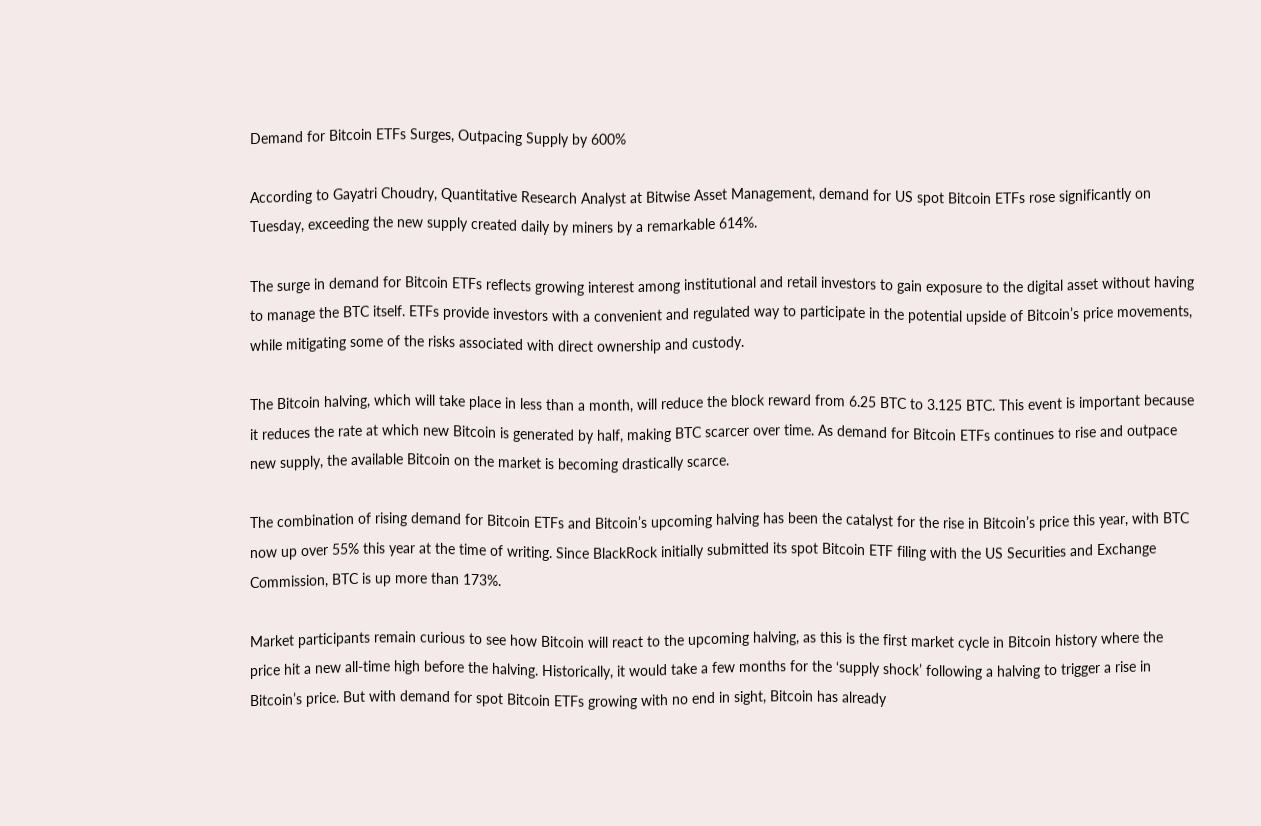Demand for Bitcoin ETFs Surges, Outpacing Supply by 600%

According to Gayatri Choudry, Quantitative Research Analyst at Bitwise Asset Management, demand for US spot Bitcoin ETFs rose significantly on Tuesday, exceeding the new supply created daily by miners by a remarkable 614%.

The surge in demand for Bitcoin ETFs reflects growing interest among institutional and retail investors to gain exposure to the digital asset without having to manage the BTC itself. ETFs provide investors with a convenient and regulated way to participate in the potential upside of Bitcoin’s price movements, while mitigating some of the risks associated with direct ownership and custody.

The Bitcoin halving, which will take place in less than a month, will reduce the block reward from 6.25 BTC to 3.125 BTC. This event is important because it reduces the rate at which new Bitcoin is generated by half, making BTC scarcer over time. As demand for Bitcoin ETFs continues to rise and outpace new supply, the available Bitcoin on the market is becoming drastically scarce.

The combination of rising demand for Bitcoin ETFs and Bitcoin’s upcoming halving has been the catalyst for the rise in Bitcoin’s price this year, with BTC now up over 55% this year at the time of writing. Since BlackRock initially submitted its spot Bitcoin ETF filing with the US Securities and Exchange Commission, BTC is up more than 173%.

Market participants remain curious to see how Bitcoin will react to the upcoming halving, as this is the first market cycle in Bitcoin history where the price hit a new all-time high before the halving. Historically, it would take a few months for the ‘supply shock’ following a halving to trigger a rise in Bitcoin’s price. But with demand for spot Bitcoin ETFs growing with no end in sight, Bitcoin has already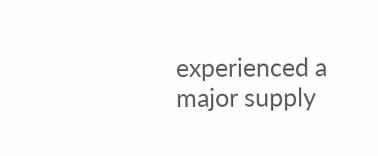experienced a major supply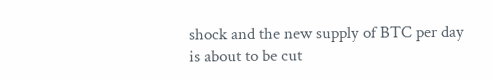shock and the new supply of BTC per day is about to be cut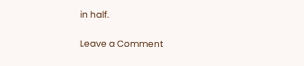in half.

Leave a Comment